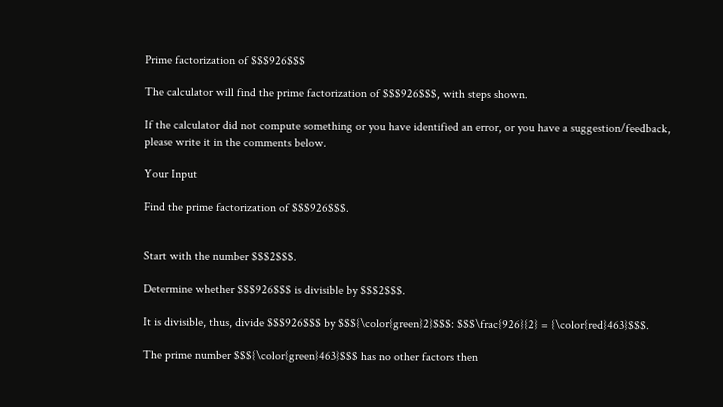Prime factorization of $$$926$$$

The calculator will find the prime factorization of $$$926$$$, with steps shown.

If the calculator did not compute something or you have identified an error, or you have a suggestion/feedback, please write it in the comments below.

Your Input

Find the prime factorization of $$$926$$$.


Start with the number $$$2$$$.

Determine whether $$$926$$$ is divisible by $$$2$$$.

It is divisible, thus, divide $$$926$$$ by $$${\color{green}2}$$$: $$$\frac{926}{2} = {\color{red}463}$$$.

The prime number $$${\color{green}463}$$$ has no other factors then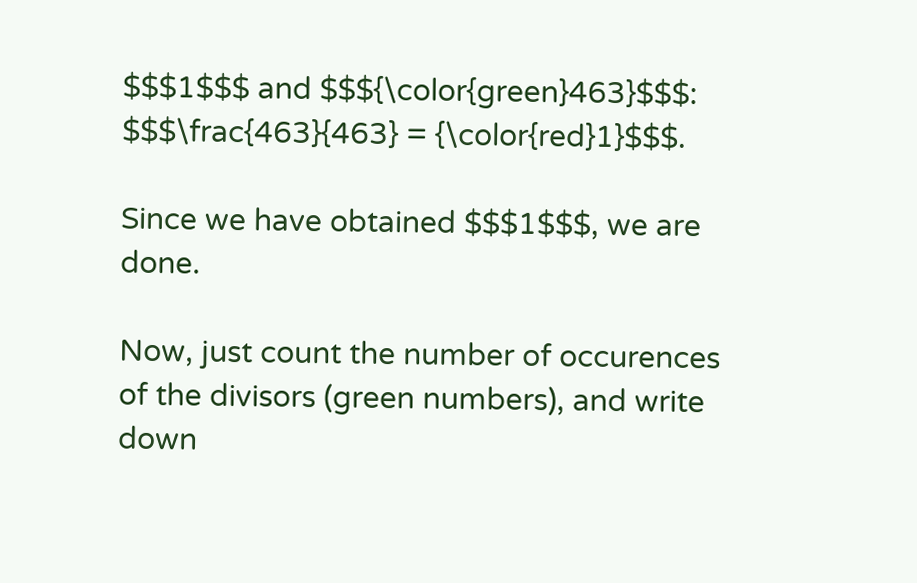$$$1$$$ and $$${\color{green}463}$$$: $$$\frac{463}{463} = {\color{red}1}$$$.

Since we have obtained $$$1$$$, we are done.

Now, just count the number of occurences of the divisors (green numbers), and write down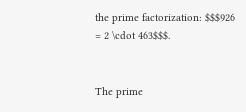the prime factorization: $$$926 = 2 \cdot 463$$$.


The prime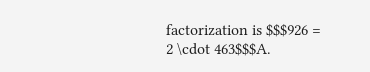factorization is $$$926 = 2 \cdot 463$$$A.